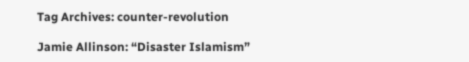Tag Archives: counter-revolution

Jamie Allinson: “Disaster Islamism”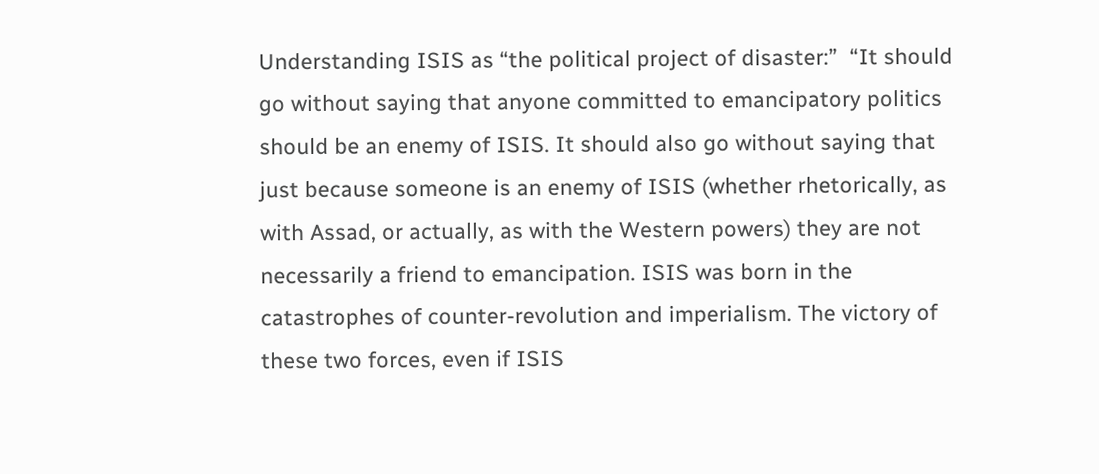Understanding ISIS as “the political project of disaster:”  “It should go without saying that anyone committed to emancipatory politics should be an enemy of ISIS. It should also go without saying that just because someone is an enemy of ISIS (whether rhetorically, as with Assad, or actually, as with the Western powers) they are not necessarily a friend to emancipation. ISIS was born in the catastrophes of counter-revolution and imperialism. The victory of these two forces, even if ISIS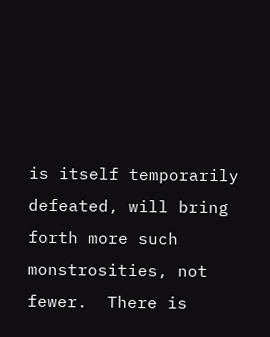is itself temporarily defeated, will bring forth more such monstrosities, not fewer.  There is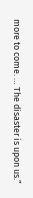more to come. … The disaster is upon us.”